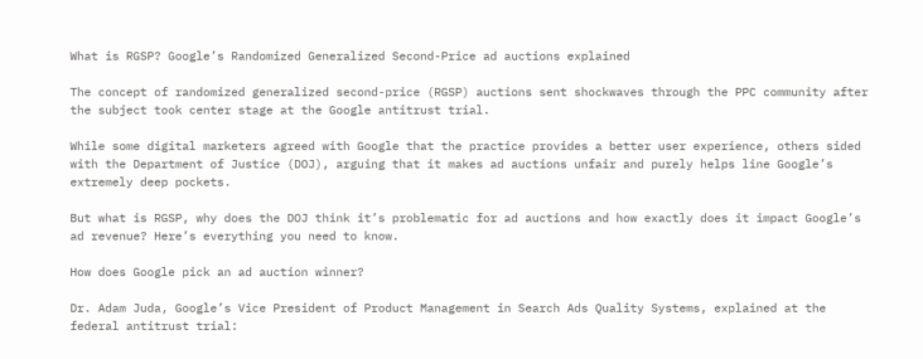What is RGSP? Google’s Randomized Generalized Second-Price ad auctions explained

The concept of randomized generalized second-price (RGSP) auctions sent shockwaves through the PPC community after the subject took center stage at the Google antitrust trial.

While some digital marketers agreed with Google that the practice provides a better user experience, others sided with the Department of Justice (DOJ), arguing that it makes ad auctions unfair and purely helps line Google’s extremely deep pockets.

But what is RGSP, why does the DOJ think it’s problematic for ad auctions and how exactly does it impact Google’s ad revenue? Here’s everything you need to know.

How does Google pick an ad auction winner?

Dr. Adam Juda, Google’s Vice President of Product Management in Search Ads Quality Systems, explained at the federal antitrust trial: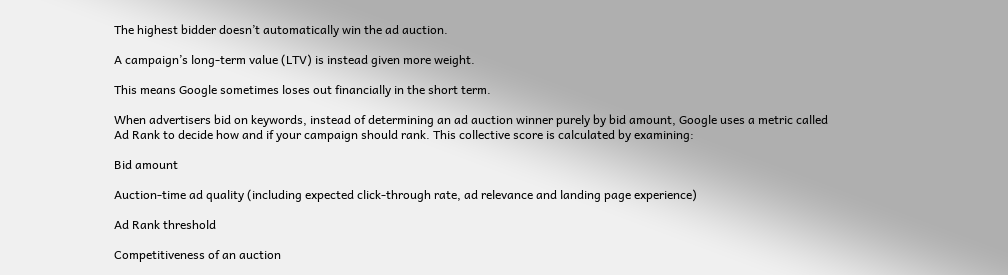The highest bidder doesn’t automatically win the ad auction.

A campaign’s long-term value (LTV) is instead given more weight.

This means Google sometimes loses out financially in the short term.

When advertisers bid on keywords, instead of determining an ad auction winner purely by bid amount, Google uses a metric called Ad Rank to decide how and if your campaign should rank. This collective score is calculated by examining:

Bid amount

Auction-time ad quality (including expected click-through rate, ad relevance and landing page experience)

Ad Rank threshold

Competitiveness of an auction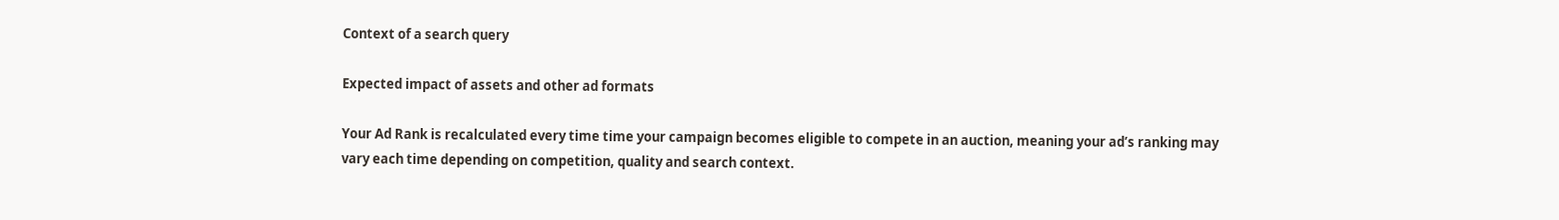Context of a search query

Expected impact of assets and other ad formats

Your Ad Rank is recalculated every time time your campaign becomes eligible to compete in an auction, meaning your ad’s ranking may vary each time depending on competition, quality and search context.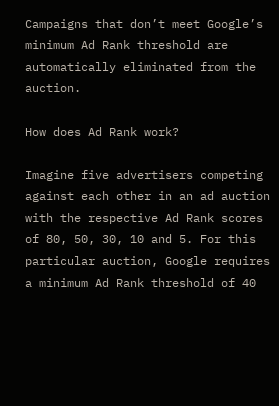Campaigns that don’t meet Google’s minimum Ad Rank threshold are automatically eliminated from the auction.

How does Ad Rank work?

Imagine five advertisers competing against each other in an ad auction with the respective Ad Rank scores of 80, 50, 30, 10 and 5. For this particular auction, Google requires a minimum Ad Rank threshold of 40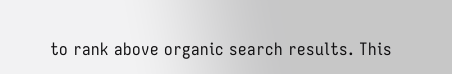to rank above organic search results. This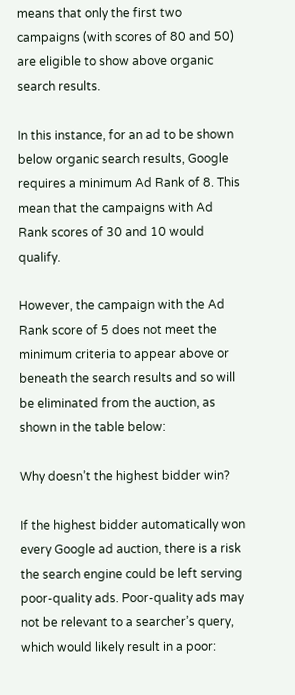means that only the first two campaigns (with scores of 80 and 50) are eligible to show above organic search results.

In this instance, for an ad to be shown below organic search results, Google requires a minimum Ad Rank of 8. This mean that the campaigns with Ad Rank scores of 30 and 10 would qualify.

However, the campaign with the Ad Rank score of 5 does not meet the minimum criteria to appear above or beneath the search results and so will be eliminated from the auction, as shown in the table below:

Why doesn’t the highest bidder win?

If the highest bidder automatically won every Google ad auction, there is a risk the search engine could be left serving poor-quality ads. Poor-quality ads may not be relevant to a searcher’s query, which would likely result in a poor: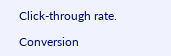Click-through rate.

Conversion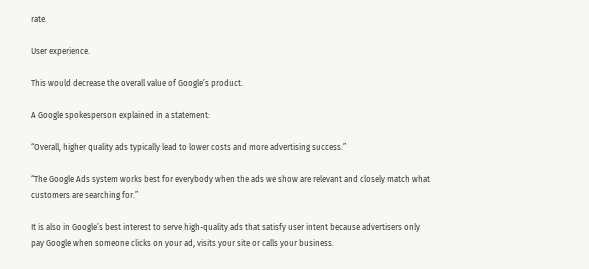rate.

User experience.

This would decrease the overall value of Google’s product.

A Google spokesperson explained in a statement:

“Overall, higher quality ads typically lead to lower costs and more advertising success.”

“The Google Ads system works best for everybody when the ads we show are relevant and closely match what customers are searching for.”

It is also in Google’s best interest to serve high-quality ads that satisfy user intent because advertisers only pay Google when someone clicks on your ad, visits your site or calls your business.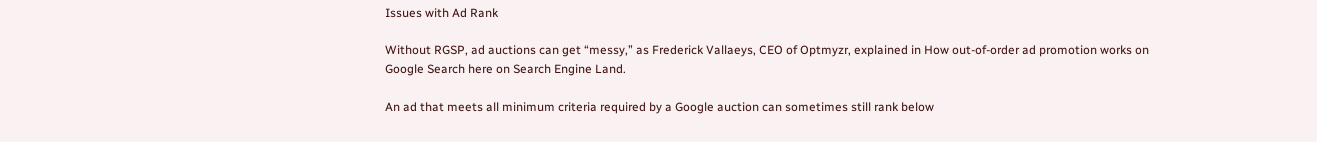Issues with Ad Rank

Without RGSP, ad auctions can get “messy,” as Frederick Vallaeys, CEO of Optmyzr, explained in How out-of-order ad promotion works on Google Search here on Search Engine Land.

An ad that meets all minimum criteria required by a Google auction can sometimes still rank below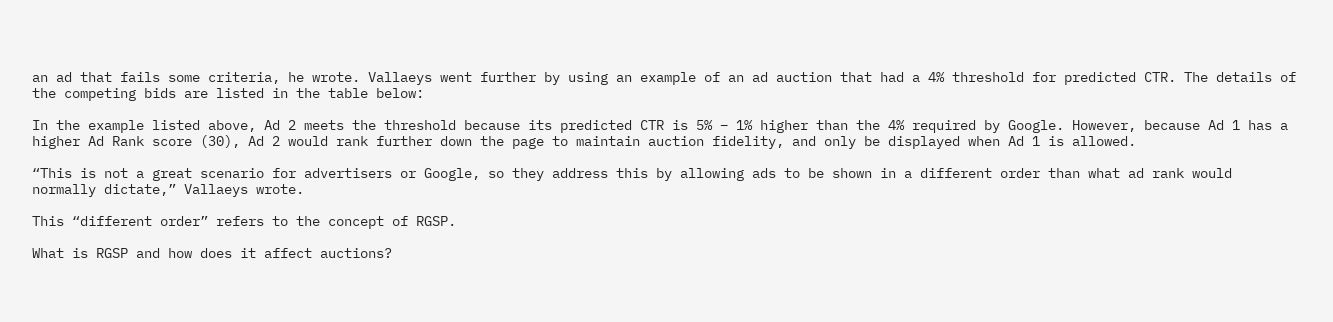an ad that fails some criteria, he wrote. Vallaeys went further by using an example of an ad auction that had a 4% threshold for predicted CTR. The details of the competing bids are listed in the table below:

In the example listed above, Ad 2 meets the threshold because its predicted CTR is 5% – 1% higher than the 4% required by Google. However, because Ad 1 has a higher Ad Rank score (30), Ad 2 would rank further down the page to maintain auction fidelity, and only be displayed when Ad 1 is allowed.

“This is not a great scenario for advertisers or Google, so they address this by allowing ads to be shown in a different order than what ad rank would normally dictate,” Vallaeys wrote.

This “different order” refers to the concept of RGSP.

What is RGSP and how does it affect auctions?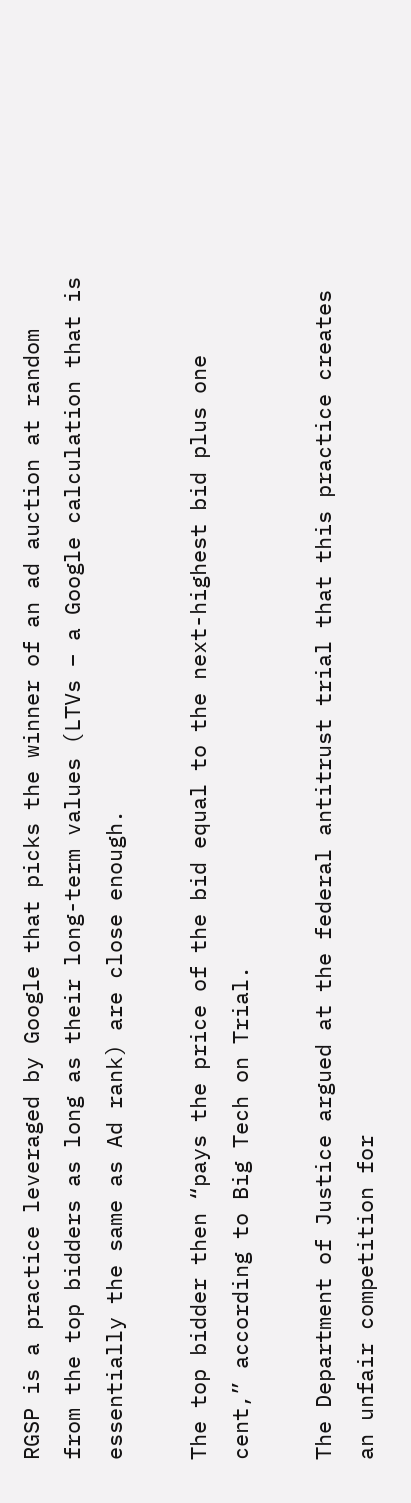RGSP is a practice leveraged by Google that picks the winner of an ad auction at random from the top bidders as long as their long-term values (LTVs – a Google calculation that is essentially the same as Ad rank) are close enough.

The top bidder then “pays the price of the bid equal to the next-highest bid plus one cent,” according to Big Tech on Trial.

The Department of Justice argued at the federal antitrust trial that this practice creates an unfair competition for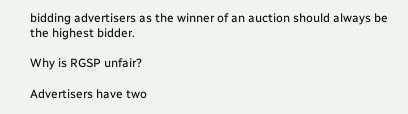bidding advertisers as the winner of an auction should always be the highest bidder.

Why is RGSP unfair?

Advertisers have two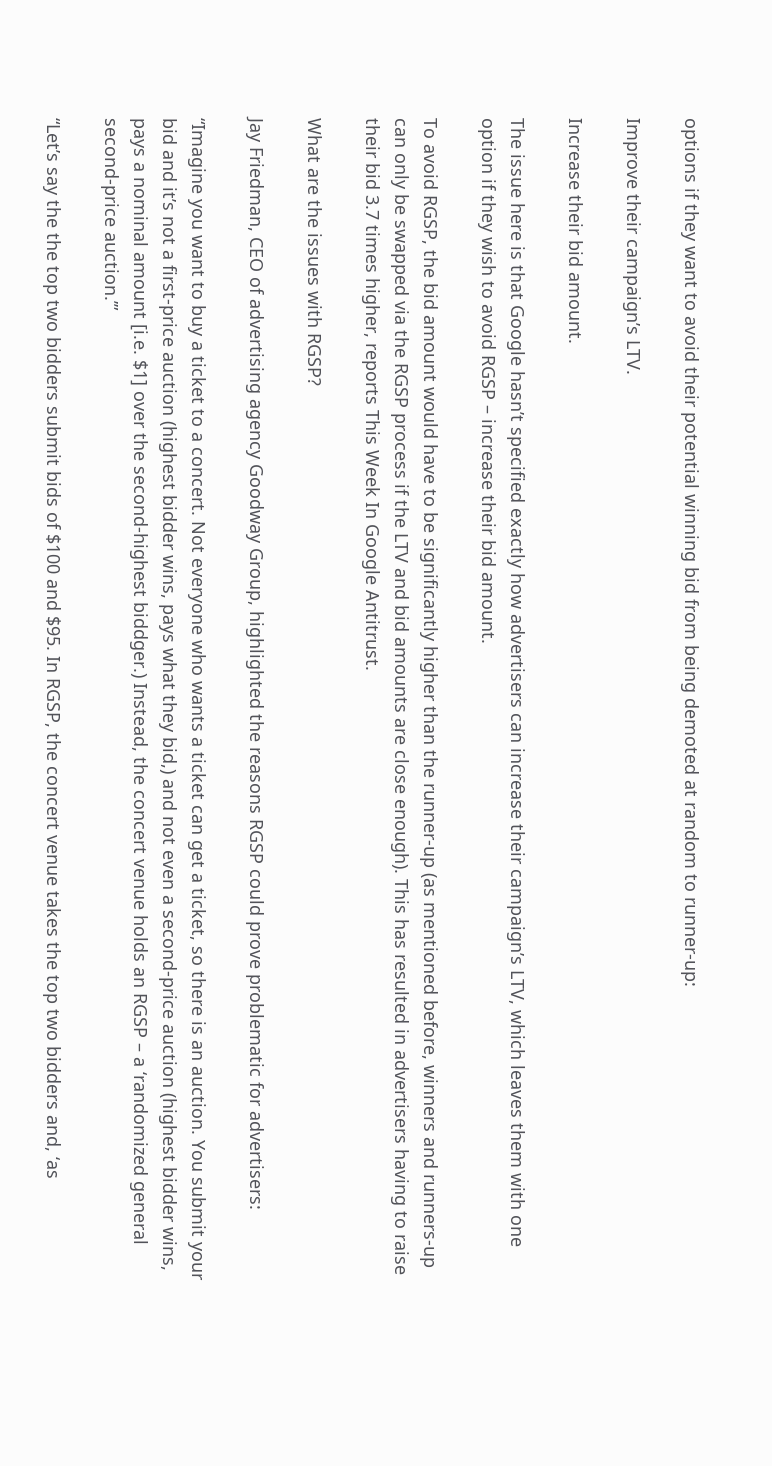options if they want to avoid their potential winning bid from being demoted at random to runner-up:

Improve their campaign’s LTV.

Increase their bid amount.

The issue here is that Google hasn’t specified exactly how advertisers can increase their campaign’s LTV, which leaves them with one option if they wish to avoid RGSP – increase their bid amount.

To avoid RGSP, the bid amount would have to be significantly higher than the runner-up (as mentioned before, winners and runners-up can only be swapped via the RGSP process if the LTV and bid amounts are close enough). This has resulted in advertisers having to raise their bid 3.7 times higher, reports This Week In Google Antitrust.

What are the issues with RGSP?

Jay Friedman, CEO of advertising agency Goodway Group, highlighted the reasons RGSP could prove problematic for advertisers:

“Imagine you want to buy a ticket to a concert. Not everyone who wants a ticket can get a ticket, so there is an auction. You submit your bid and it’s not a first-price auction (highest bidder wins, pays what they bid,) and not even a second-price auction (highest bidder wins, pays a nominal amount [i.e. $1] over the second-highest biddger.) Instead, the concert venue holds an RGSP – a ‘randomized general second-price auction.’”

“Let’s say the the top two bidders submit bids of $100 and $95. In RGSP, the concert venue takes the top two bidders and, ‘as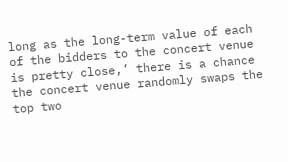long as the long-term value of each of the bidders to the concert venue is pretty close,’ there is a chance the concert venue randomly swaps the top two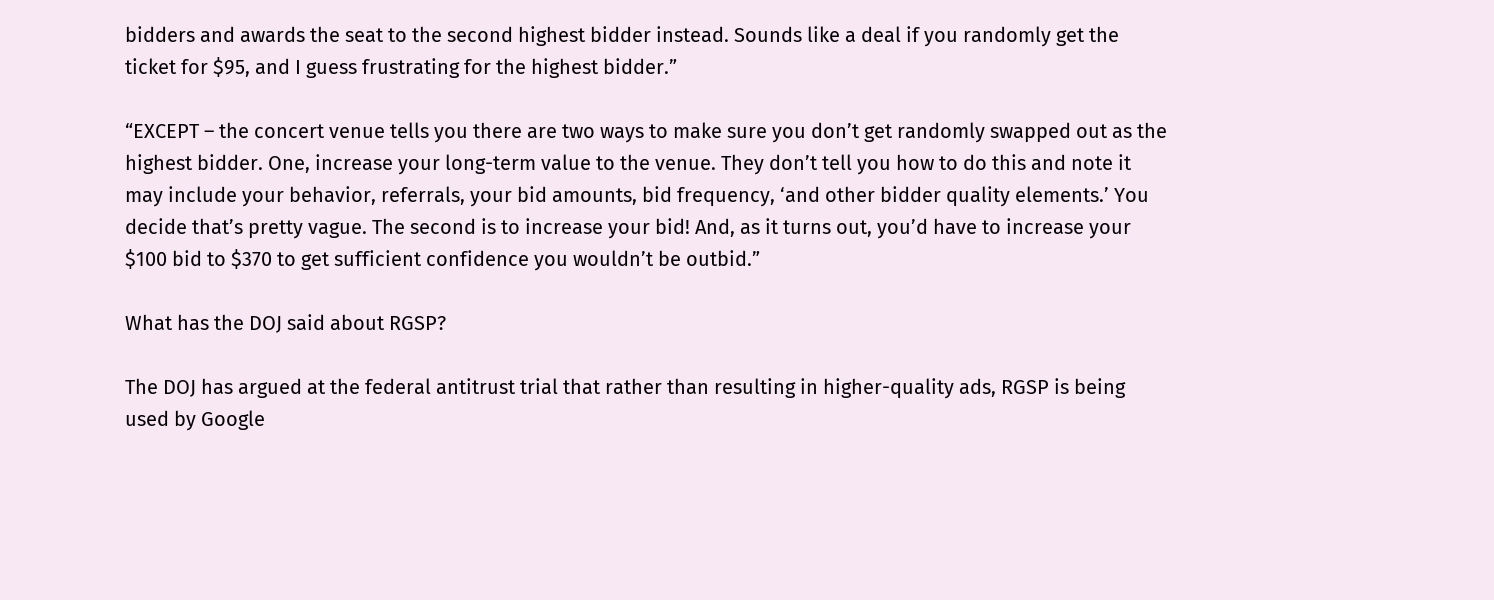bidders and awards the seat to the second highest bidder instead. Sounds like a deal if you randomly get the ticket for $95, and I guess frustrating for the highest bidder.”

“EXCEPT – the concert venue tells you there are two ways to make sure you don’t get randomly swapped out as the highest bidder. One, increase your long-term value to the venue. They don’t tell you how to do this and note it may include your behavior, referrals, your bid amounts, bid frequency, ‘and other bidder quality elements.’ You decide that’s pretty vague. The second is to increase your bid! And, as it turns out, you’d have to increase your $100 bid to $370 to get sufficient confidence you wouldn’t be outbid.”

What has the DOJ said about RGSP?

The DOJ has argued at the federal antitrust trial that rather than resulting in higher-quality ads, RGSP is being used by Google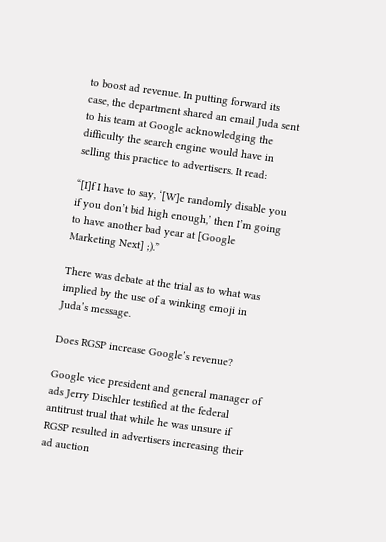to boost ad revenue. In putting forward its case, the department shared an email Juda sent to his team at Google acknowledging the difficulty the search engine would have in selling this practice to advertisers. It read:

“[I]f I have to say, ‘[W]e randomly disable you if you don’t bid high enough,’ then I’m going to have another bad year at [Google Marketing Next] ;).”

There was debate at the trial as to what was implied by the use of a winking emoji in Juda’s message.

Does RGSP increase Google’s revenue?

Google vice president and general manager of ads Jerry Dischler testified at the federal antitrust trual that while he was unsure if RGSP resulted in advertisers increasing their ad auction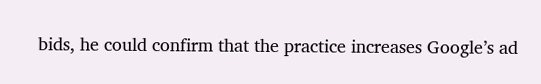bids, he could confirm that the practice increases Google’s ad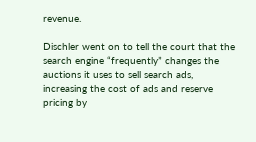revenue.

Dischler went on to tell the court that the search engine “frequently” changes the auctions it uses to sell search ads, increasing the cost of ads and reserve pricing by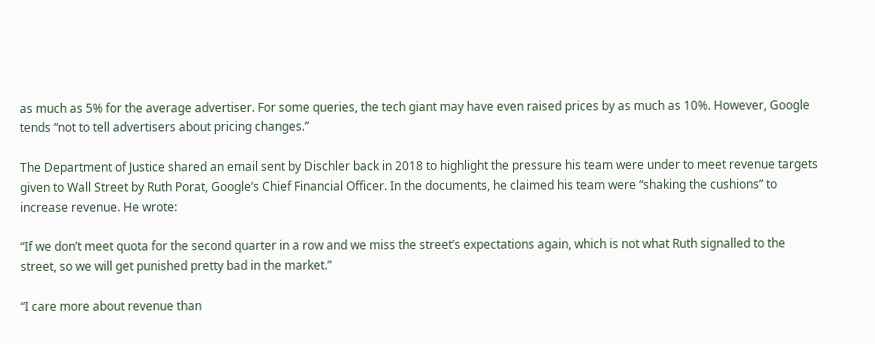as much as 5% for the average advertiser. For some queries, the tech giant may have even raised prices by as much as 10%. However, Google tends “not to tell advertisers about pricing changes.”

The Department of Justice shared an email sent by Dischler back in 2018 to highlight the pressure his team were under to meet revenue targets given to Wall Street by Ruth Porat, Google’s Chief Financial Officer. In the documents, he claimed his team were “shaking the cushions” to increase revenue. He wrote:

“If we don’t meet quota for the second quarter in a row and we miss the street’s expectations again, which is not what Ruth signalled to the street, so we will get punished pretty bad in the market.”

“I care more about revenue than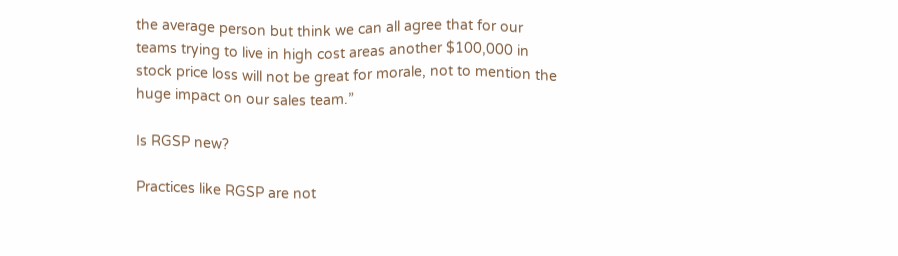the average person but think we can all agree that for our teams trying to live in high cost areas another $100,000 in stock price loss will not be great for morale, not to mention the huge impact on our sales team.”

Is RGSP new?

Practices like RGSP are not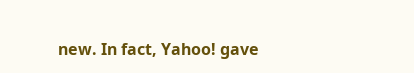new. In fact, Yahoo! gave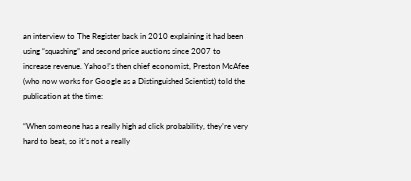an interview to The Register back in 2010 explaining it had been using “squashing” and second price auctions since 2007 to increase revenue. Yahoo!’s then chief economist, Preston McAfee (who now works for Google as a Distinguished Scientist) told the publication at the time:

“When someone has a really high ad click probability, they’re very hard to beat, so it’s not a really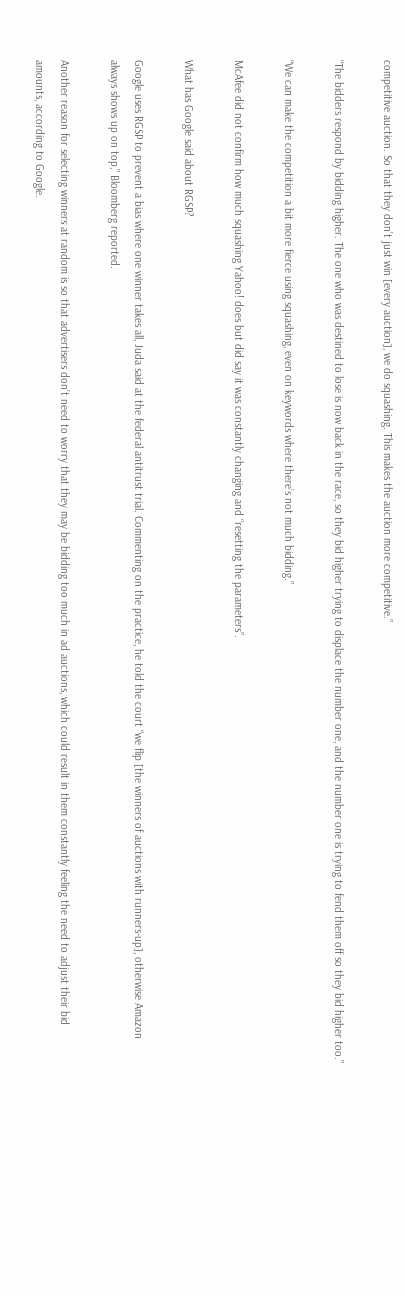competitive auction. So that they don’t just win [every auction], we do squashing. This makes the auction more competitive.”

“The bidders respond by bidding higher. The one who was destined to lose is now back in the race, so they bid higher trying to displace the number one, and the number one is trying to fend them off so they bid higher too.”

“We can make the competition a bit more fierce using squashing, even on keywords where there’s not much bidding.”

McAfee did not confirm how much squashing Yahoo! does but did say it was constantly changing and “resetting the parameters”.

What has Google said about RGSP?

Google uses RGSP to prevent a bias where one winner takes all, Juda said at the federal antitrust trial. Commenting on the practice, he told the court “we flip [the winners of auctions with runners-up], otherwise Amazon always shows up on top,” Bloomberg reported.

Another reason for selecting winners at random is so that advertisers don’t need to worry that they may be bidding too much in ad auctions, which could result in them constantly feeling the need to adjust their bid amounts, according to Google.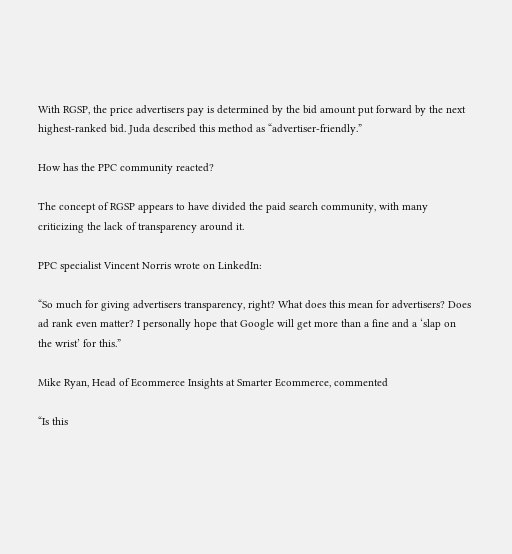With RGSP, the price advertisers pay is determined by the bid amount put forward by the next highest-ranked bid. Juda described this method as “advertiser-friendly.”

How has the PPC community reacted?

The concept of RGSP appears to have divided the paid search community, with many criticizing the lack of transparency around it.

PPC specialist Vincent Norris wrote on LinkedIn:

“So much for giving advertisers transparency, right? What does this mean for advertisers? Does ad rank even matter? I personally hope that Google will get more than a fine and a ‘slap on the wrist’ for this.”

Mike Ryan, Head of Ecommerce Insights at Smarter Ecommerce, commented

“Is this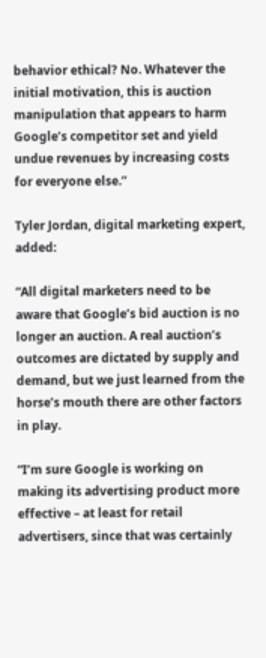behavior ethical? No. Whatever the initial motivation, this is auction manipulation that appears to harm Google’s competitor set and yield undue revenues by increasing costs for everyone else.”

Tyler Jordan, digital marketing expert, added:

“All digital marketers need to be aware that Google’s bid auction is no longer an auction. A real auction’s outcomes are dictated by supply and demand, but we just learned from the horse’s mouth there are other factors in play.

“I’m sure Google is working on making its advertising product more effective – at least for retail advertisers, since that was certainly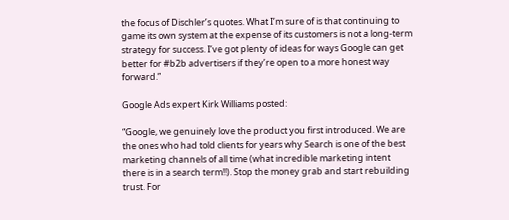the focus of Dischler’s quotes. What I’m sure of is that continuing to game its own system at the expense of its customers is not a long-term strategy for success. I’ve got plenty of ideas for ways Google can get better for #b2b advertisers if they’re open to a more honest way forward.”

Google Ads expert Kirk Williams posted:

“Google, we genuinely love the product you first introduced. We are the ones who had told clients for years why Search is one of the best marketing channels of all time (what incredible marketing intent there is in a search term!!). Stop the money grab and start rebuilding trust. For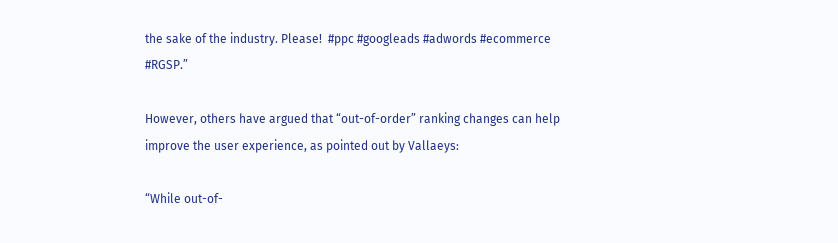the sake of the industry. Please!  #ppc #googleads #adwords #ecommerce #RGSP.”

However, others have argued that “out-of-order” ranking changes can help improve the user experience, as pointed out by Vallaeys:

“While out-of-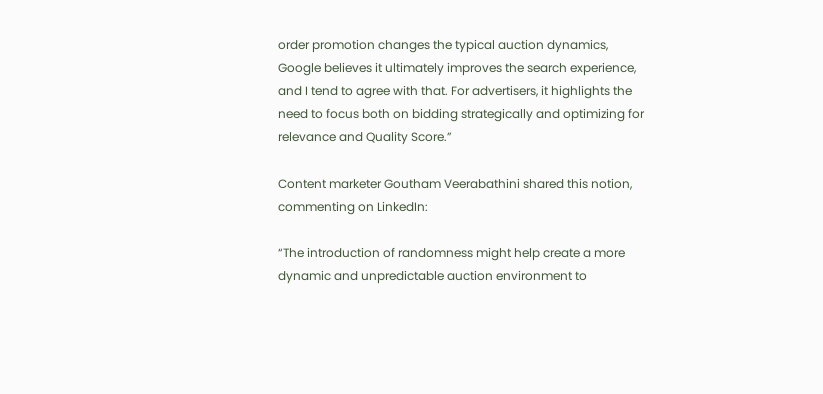order promotion changes the typical auction dynamics, Google believes it ultimately improves the search experience, and I tend to agree with that. For advertisers, it highlights the need to focus both on bidding strategically and optimizing for relevance and Quality Score.”

Content marketer Goutham Veerabathini shared this notion, commenting on LinkedIn:

“The introduction of randomness might help create a more dynamic and unpredictable auction environment to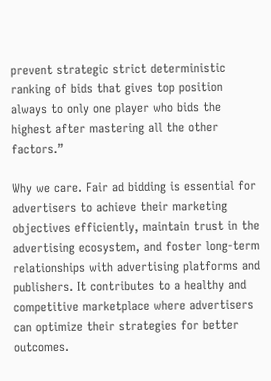prevent strategic strict deterministic ranking of bids that gives top position always to only one player who bids the highest after mastering all the other factors.”

Why we care. Fair ad bidding is essential for advertisers to achieve their marketing objectives efficiently, maintain trust in the advertising ecosystem, and foster long-term relationships with advertising platforms and publishers. It contributes to a healthy and competitive marketplace where advertisers can optimize their strategies for better outcomes.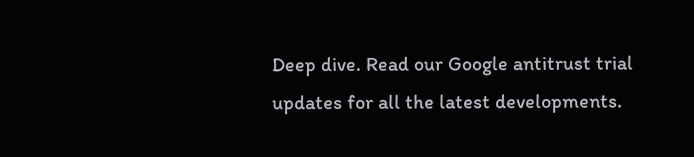Deep dive. Read our Google antitrust trial updates for all the latest developments.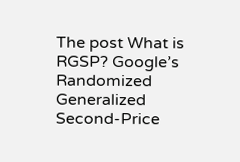The post What is RGSP? Google’s Randomized Generalized Second-Price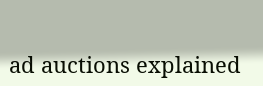ad auctions explained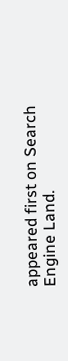appeared first on Search Engine Land.